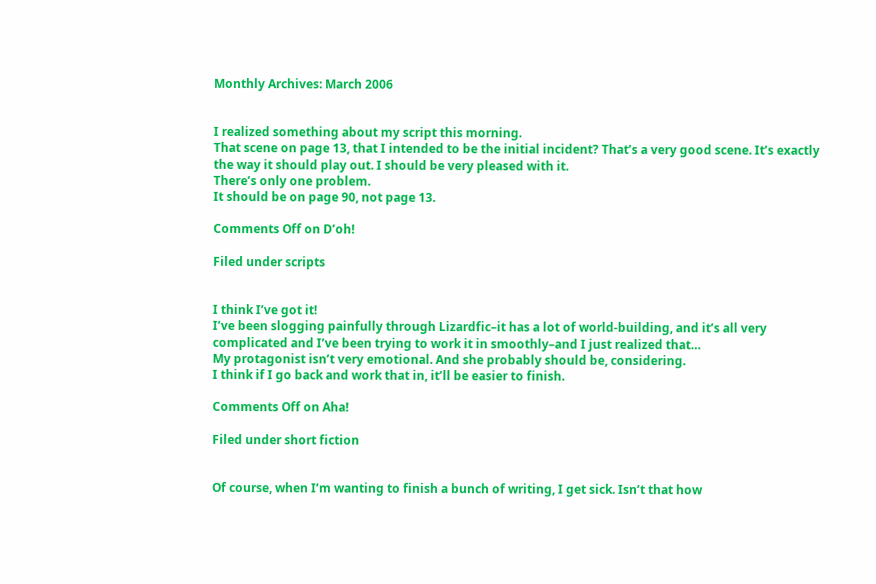Monthly Archives: March 2006


I realized something about my script this morning.
That scene on page 13, that I intended to be the initial incident? That’s a very good scene. It’s exactly the way it should play out. I should be very pleased with it.
There’s only one problem.
It should be on page 90, not page 13.

Comments Off on D’oh!

Filed under scripts


I think I’ve got it!
I’ve been slogging painfully through Lizardfic–it has a lot of world-building, and it’s all very complicated and I’ve been trying to work it in smoothly–and I just realized that…
My protagonist isn’t very emotional. And she probably should be, considering.
I think if I go back and work that in, it’ll be easier to finish.

Comments Off on Aha!

Filed under short fiction


Of course, when I’m wanting to finish a bunch of writing, I get sick. Isn’t that how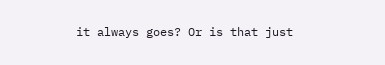it always goes? Or is that just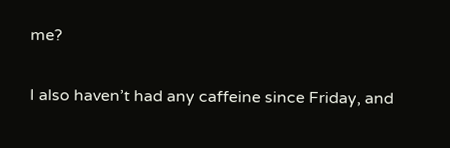me?

I also haven’t had any caffeine since Friday, and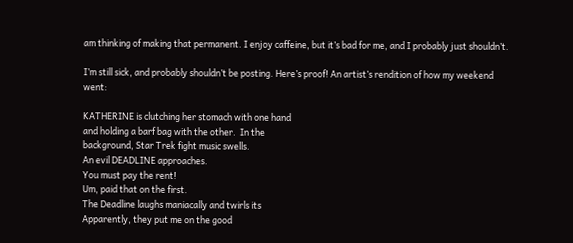am thinking of making that permanent. I enjoy caffeine, but it’s bad for me, and I probably just shouldn’t.

I’m still sick, and probably shouldn’t be posting. Here’s proof! An artist’s rendition of how my weekend went:

KATHERINE is clutching her stomach with one hand
and holding a barf bag with the other.  In the
background, Star Trek fight music swells.
An evil DEADLINE approaches.
You must pay the rent!
Um, paid that on the first.
The Deadline laughs maniacally and twirls its
Apparently, they put me on the good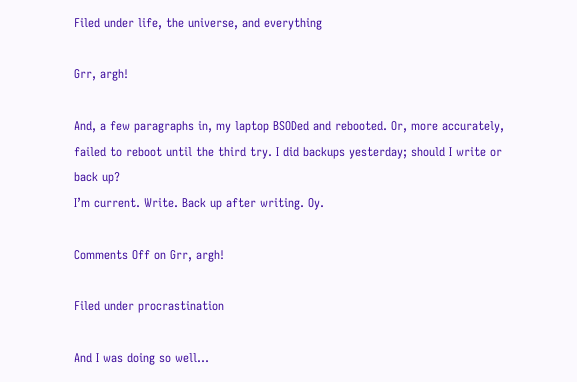Filed under life, the universe, and everything

Grr, argh!

And, a few paragraphs in, my laptop BSODed and rebooted. Or, more accurately, failed to reboot until the third try. I did backups yesterday; should I write or back up?
I’m current. Write. Back up after writing. Oy.

Comments Off on Grr, argh!

Filed under procrastination

And I was doing so well…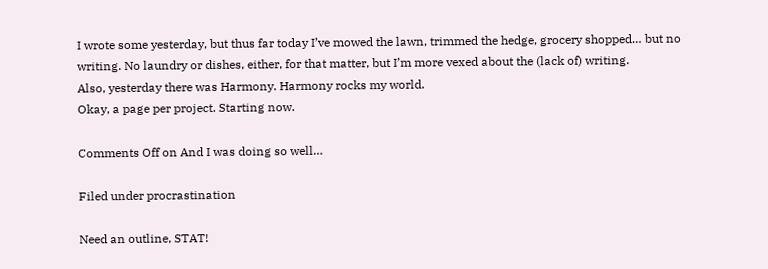I wrote some yesterday, but thus far today I’ve mowed the lawn, trimmed the hedge, grocery shopped… but no writing. No laundry or dishes, either, for that matter, but I’m more vexed about the (lack of) writing.
Also, yesterday there was Harmony. Harmony rocks my world.
Okay, a page per project. Starting now.

Comments Off on And I was doing so well…

Filed under procrastination

Need an outline, STAT!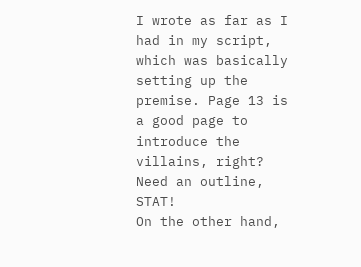I wrote as far as I had in my script, which was basically setting up the premise. Page 13 is a good page to introduce the villains, right?
Need an outline, STAT!
On the other hand,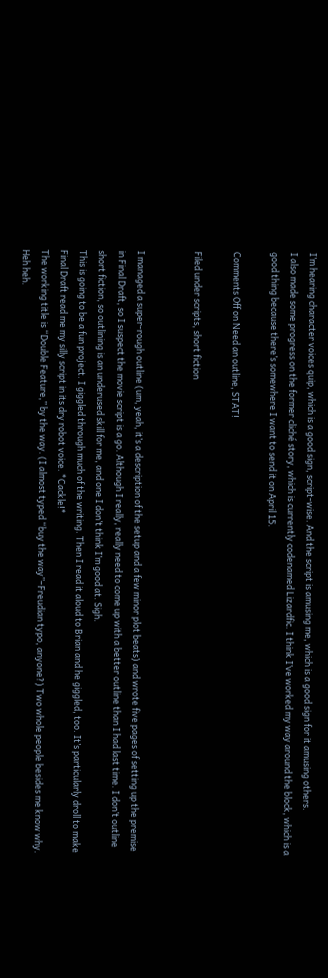I’m hearing character voices quip, which is a good sign, script-wise. And the script is amusing me, which is a good sign for it amusing others.
I also made some progress on the former cliché story, which is currently codenamed Lizardfic. I think I’ve worked my way around the block, which is a good thing because there’s somewhere I want to send it on April 15.

Comments Off on Need an outline, STAT!

Filed under scripts, short fiction


I managed a super-rough outline (um, yeah, it’s a description of the setup and a few minor plot beats) and wrote five pages of setting up the premise in Final Draft, so I suspect the movie script is a go. Although I really, really need to come up with a better outline than I had last time. I don’t outline short fiction, so outlining is an underused skill for me, and one I don’t think I’m good at. Sigh.
This is going to be a fun project. I giggled through much of the writing. Then I read it aloud to Brian and he giggled, too. It’s particularly droll to make Final Draft read me my silly script in its dry robot voice. *Cackle!*
The working title is “Double Feature,” by the way. (I almost typed “buy the way”–Freudian typo, anyone?) Two whole people besides me know why. Heh heh.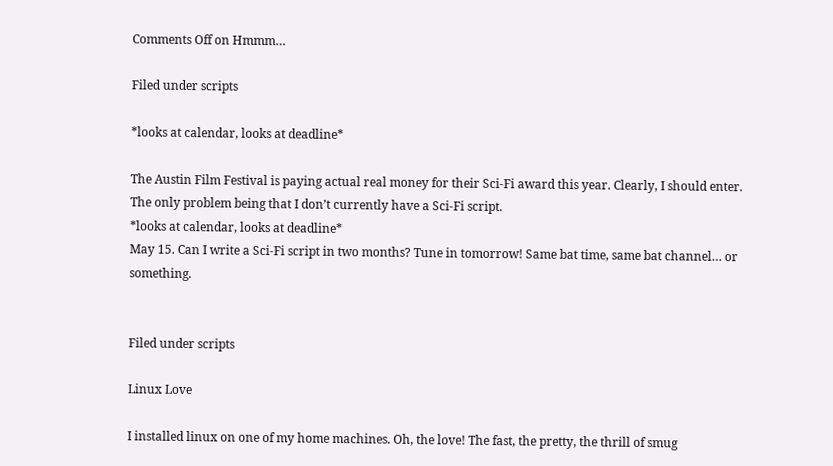Comments Off on Hmmm…

Filed under scripts

*looks at calendar, looks at deadline*

The Austin Film Festival is paying actual real money for their Sci-Fi award this year. Clearly, I should enter.
The only problem being that I don’t currently have a Sci-Fi script.
*looks at calendar, looks at deadline*
May 15. Can I write a Sci-Fi script in two months? Tune in tomorrow! Same bat time, same bat channel… or something.


Filed under scripts

Linux Love

I installed linux on one of my home machines. Oh, the love! The fast, the pretty, the thrill of smug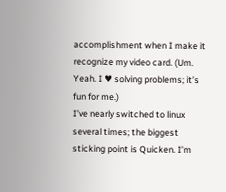accomplishment when I make it recognize my video card. (Um. Yeah. I ♥ solving problems; it’s fun for me.)
I’ve nearly switched to linux several times; the biggest sticking point is Quicken. I’m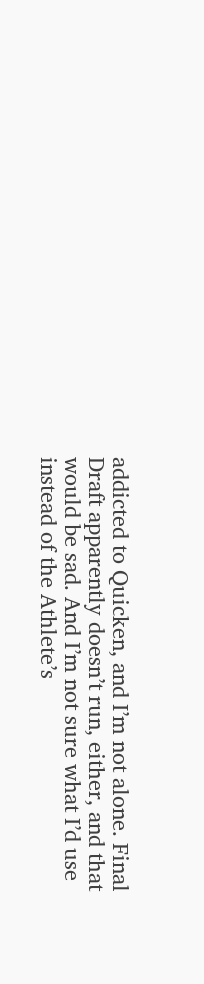addicted to Quicken, and I’m not alone. Final Draft apparently doesn’t run, either, and that would be sad. And I’m not sure what I’d use instead of the Athlete’s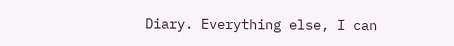Diary. Everything else, I can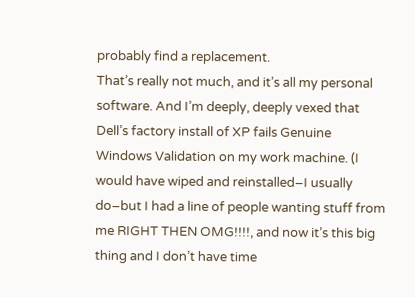probably find a replacement.
That’s really not much, and it’s all my personal software. And I’m deeply, deeply vexed that Dell’s factory install of XP fails Genuine Windows Validation on my work machine. (I would have wiped and reinstalled–I usually do–but I had a line of people wanting stuff from me RIGHT THEN OMG!!!!, and now it’s this big thing and I don’t have time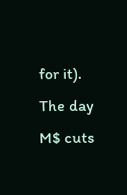for it). The day M$ cuts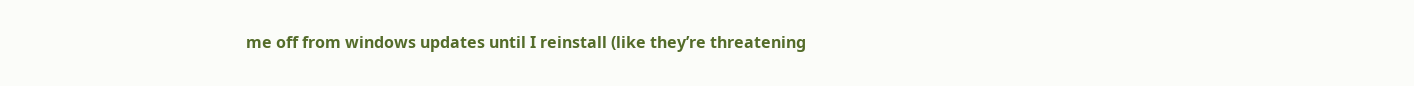me off from windows updates until I reinstall (like they’re threatening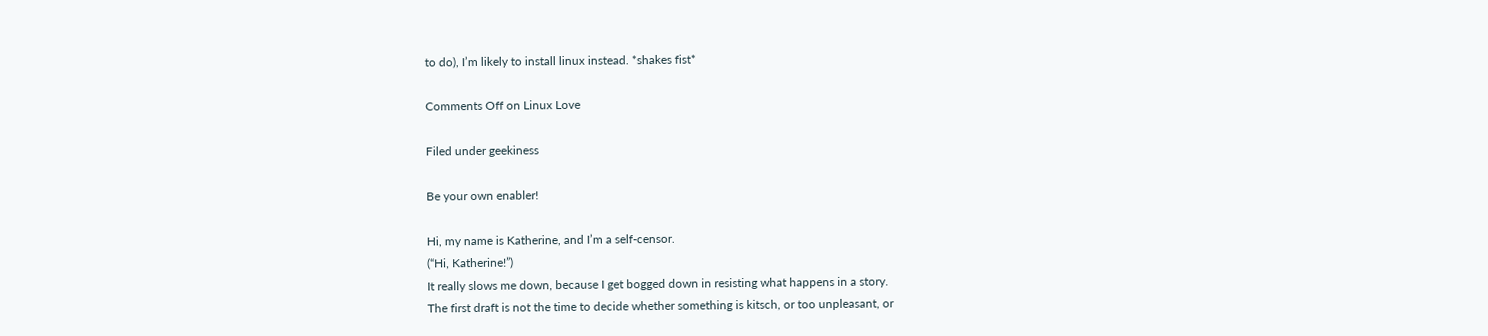to do), I’m likely to install linux instead. *shakes fist*

Comments Off on Linux Love

Filed under geekiness

Be your own enabler!

Hi, my name is Katherine, and I’m a self-censor.
(“Hi, Katherine!”)
It really slows me down, because I get bogged down in resisting what happens in a story.
The first draft is not the time to decide whether something is kitsch, or too unpleasant, or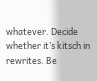whatever. Decide whether it’s kitsch in rewrites. Be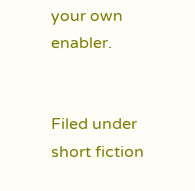your own enabler.


Filed under short fiction